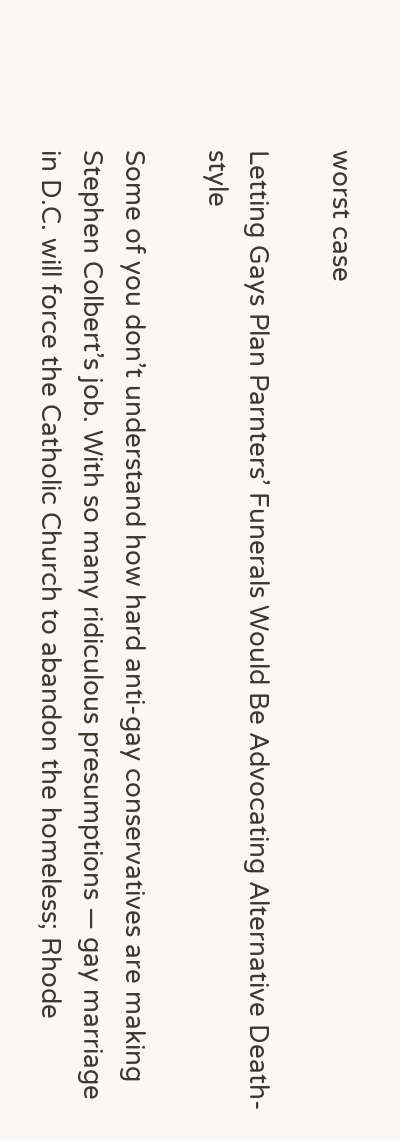worst case

Letting Gays Plan Parnters’ Funerals Would Be Advocating Alternative Death-style

Some of you don’t understand how hard anti-gay conservatives are making Stephen Colbert’s job. With so many ridiculous presumptions — gay marriage in D.C. will force the Catholic Church to abandon the homeless; Rhode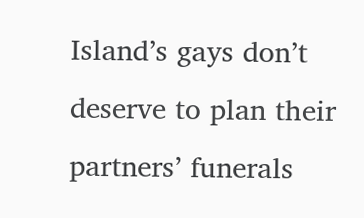Island’s gays don’t deserve to plan their partners’ funerals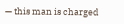— this man is charged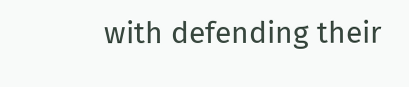with defending their